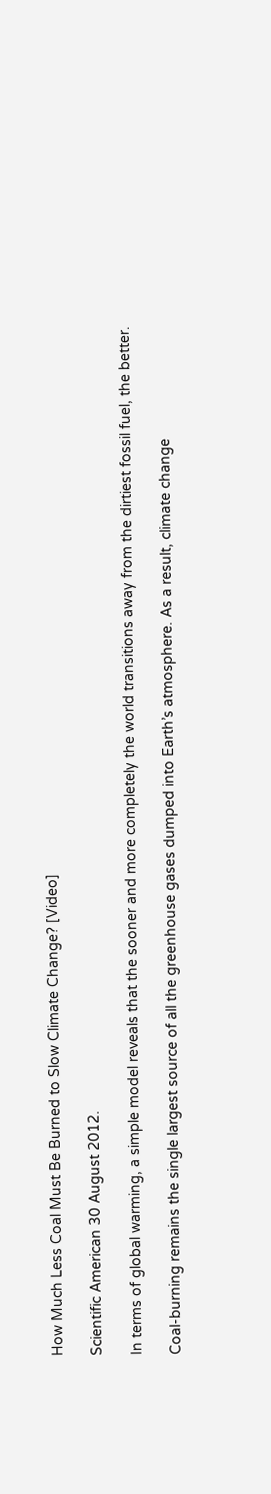How Much Less Coal Must Be Burned to Slow Climate Change? [Video]

Scientific American 30 August 2012.

In terms of global warming, a simple model reveals that the sooner and more completely the world transitions away from the dirtiest fossil fuel, the better.

Coal-burning remains the single largest source of all the greenhouse gases dumped into Earth’s atmosphere. As a result, climate change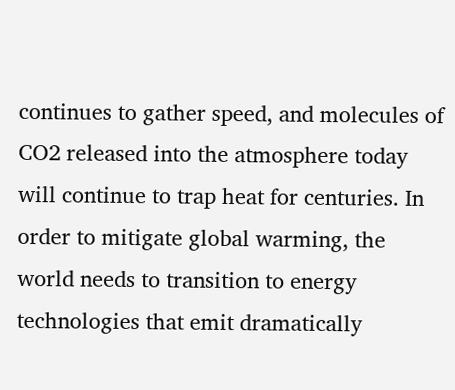continues to gather speed, and molecules of CO2 released into the atmosphere today will continue to trap heat for centuries. In order to mitigate global warming, the world needs to transition to energy technologies that emit dramatically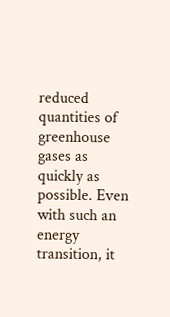reduced quantities of greenhouse gases as quickly as possible. Even with such an energy transition, it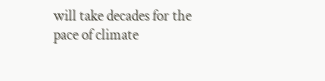will take decades for the pace of climate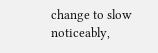change to slow noticeably,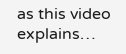as this video explains…